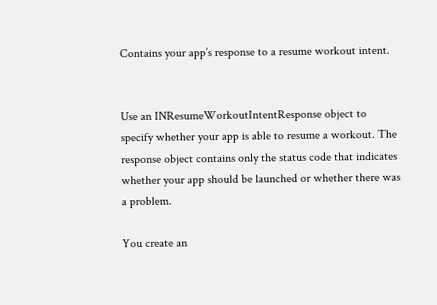Contains your app’s response to a resume workout intent.


Use an INResumeWorkoutIntentResponse object to specify whether your app is able to resume a workout. The response object contains only the status code that indicates whether your app should be launched or whether there was a problem.

You create an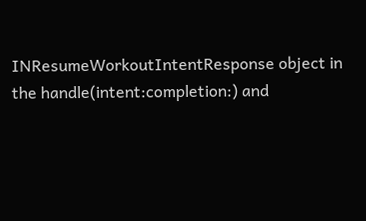INResumeWorkoutIntentResponse object in the handle(intent:completion:) and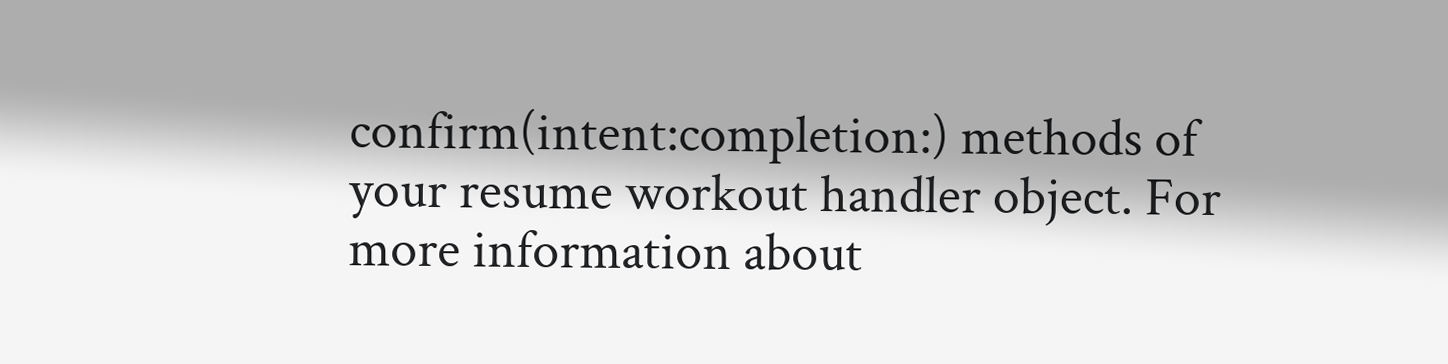confirm(intent:completion:) methods of your resume workout handler object. For more information about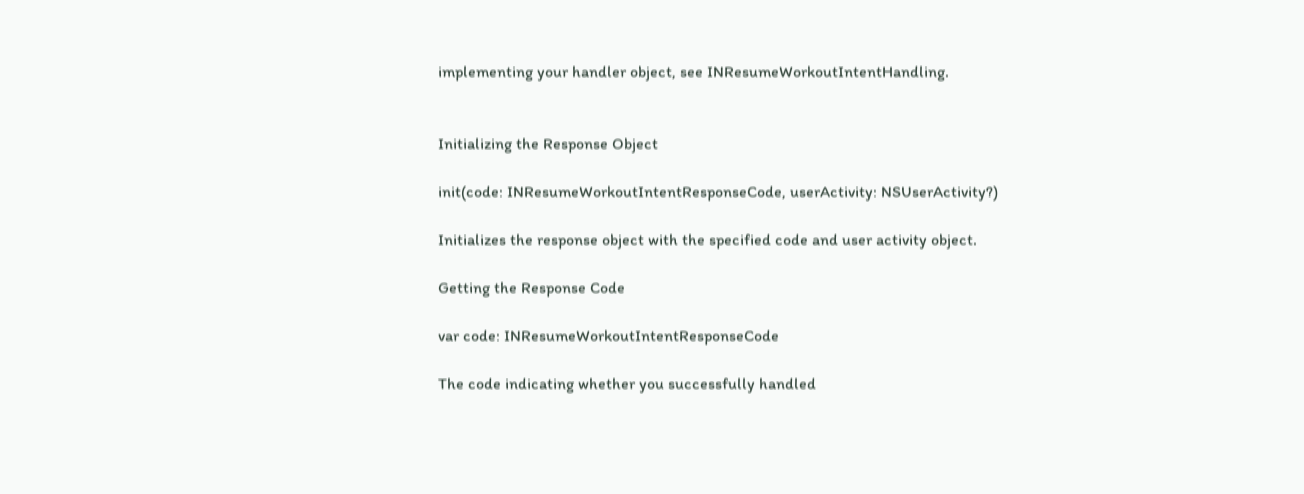implementing your handler object, see INResumeWorkoutIntentHandling.


Initializing the Response Object

init(code: INResumeWorkoutIntentResponseCode, userActivity: NSUserActivity?)

Initializes the response object with the specified code and user activity object.

Getting the Response Code

var code: INResumeWorkoutIntentResponseCode

The code indicating whether you successfully handled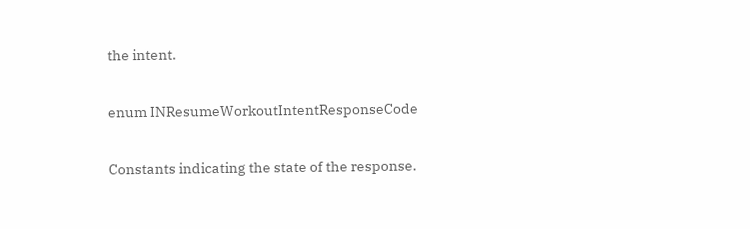the intent.

enum INResumeWorkoutIntentResponseCode

Constants indicating the state of the response.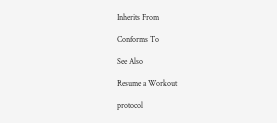Inherits From

Conforms To

See Also

Resume a Workout

protocol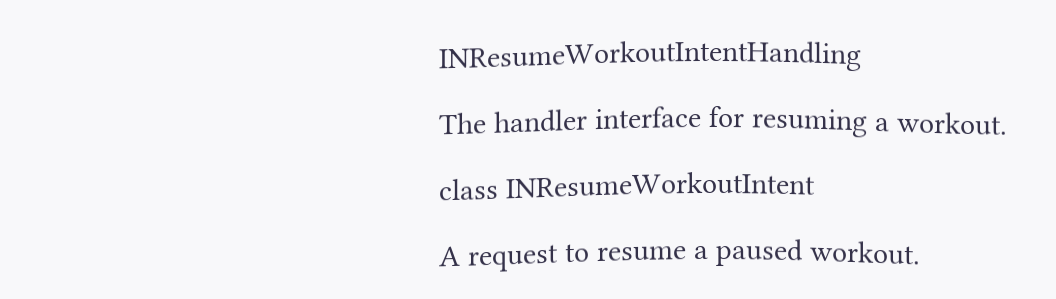INResumeWorkoutIntentHandling

The handler interface for resuming a workout.

class INResumeWorkoutIntent

A request to resume a paused workout.